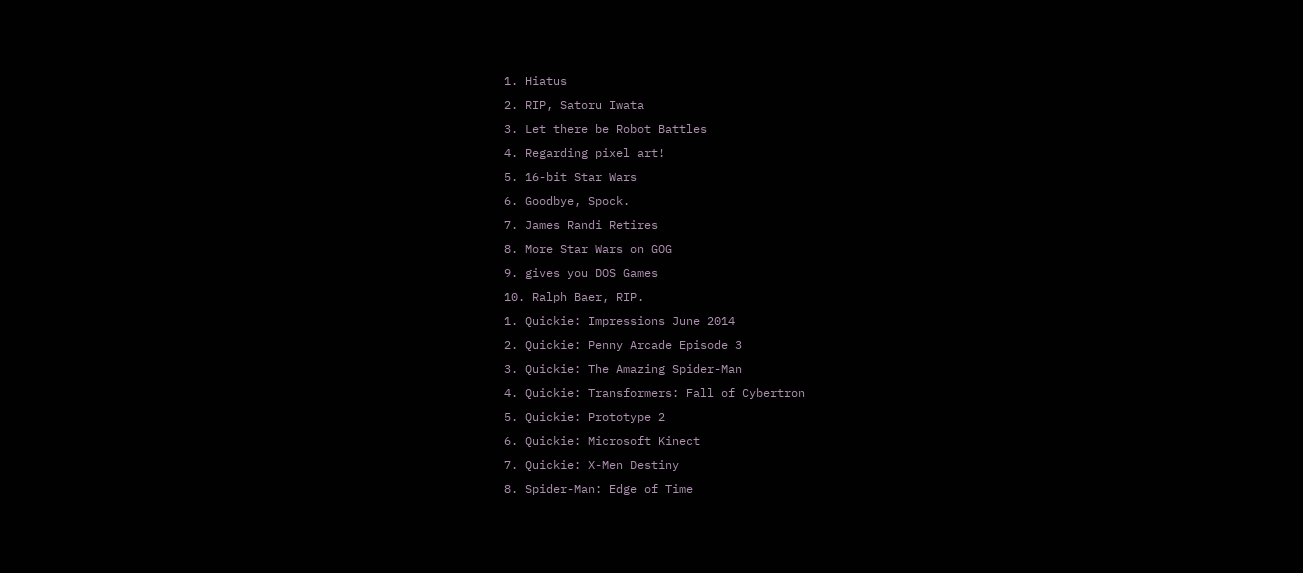1. Hiatus
2. RIP, Satoru Iwata
3. Let there be Robot Battles
4. Regarding pixel art!
5. 16-bit Star Wars
6. Goodbye, Spock.
7. James Randi Retires
8. More Star Wars on GOG
9. gives you DOS Games
10. Ralph Baer, RIP.
1. Quickie: Impressions June 2014
2. Quickie: Penny Arcade Episode 3
3. Quickie: The Amazing Spider-Man
4. Quickie: Transformers: Fall of Cybertron
5. Quickie: Prototype 2
6. Quickie: Microsoft Kinect
7. Quickie: X-Men Destiny
8. Spider-Man: Edge of Time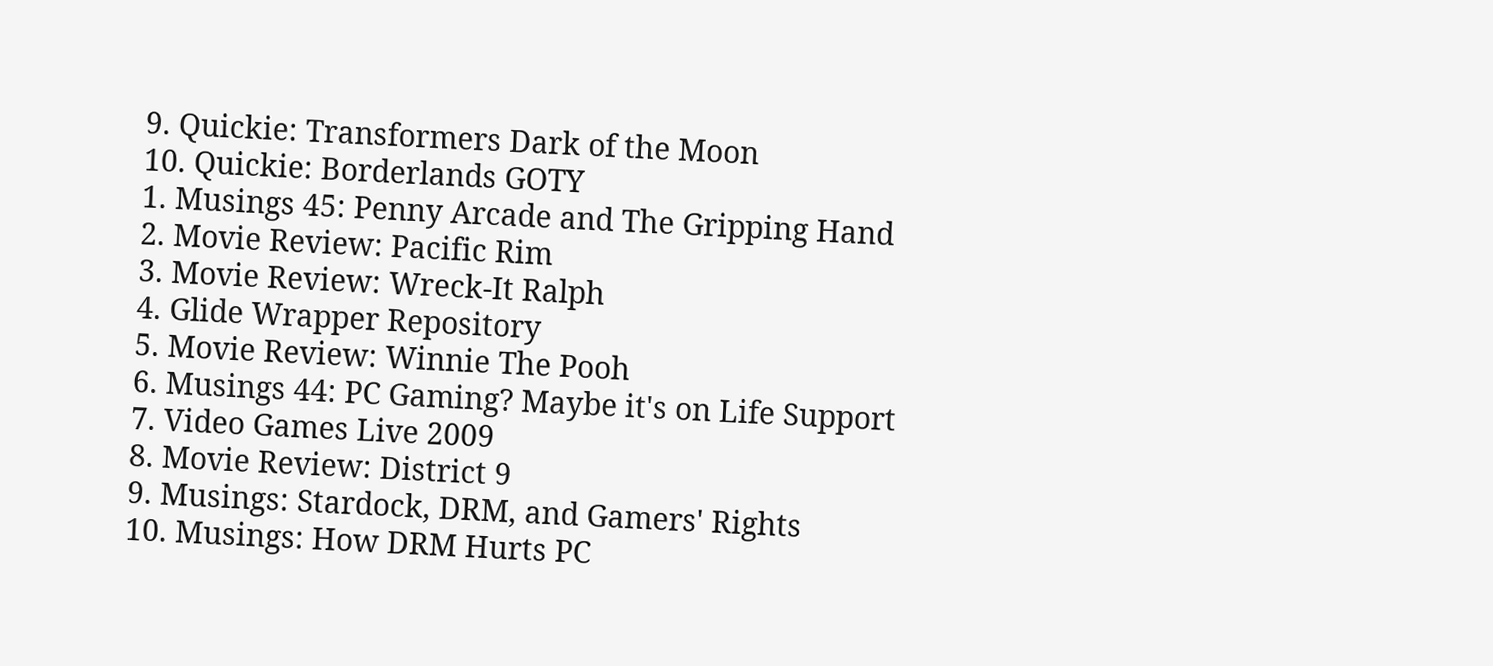9. Quickie: Transformers Dark of the Moon
10. Quickie: Borderlands GOTY
1. Musings 45: Penny Arcade and The Gripping Hand
2. Movie Review: Pacific Rim
3. Movie Review: Wreck-It Ralph
4. Glide Wrapper Repository
5. Movie Review: Winnie The Pooh
6. Musings 44: PC Gaming? Maybe it's on Life Support
7. Video Games Live 2009
8. Movie Review: District 9
9. Musings: Stardock, DRM, and Gamers' Rights
10. Musings: How DRM Hurts PC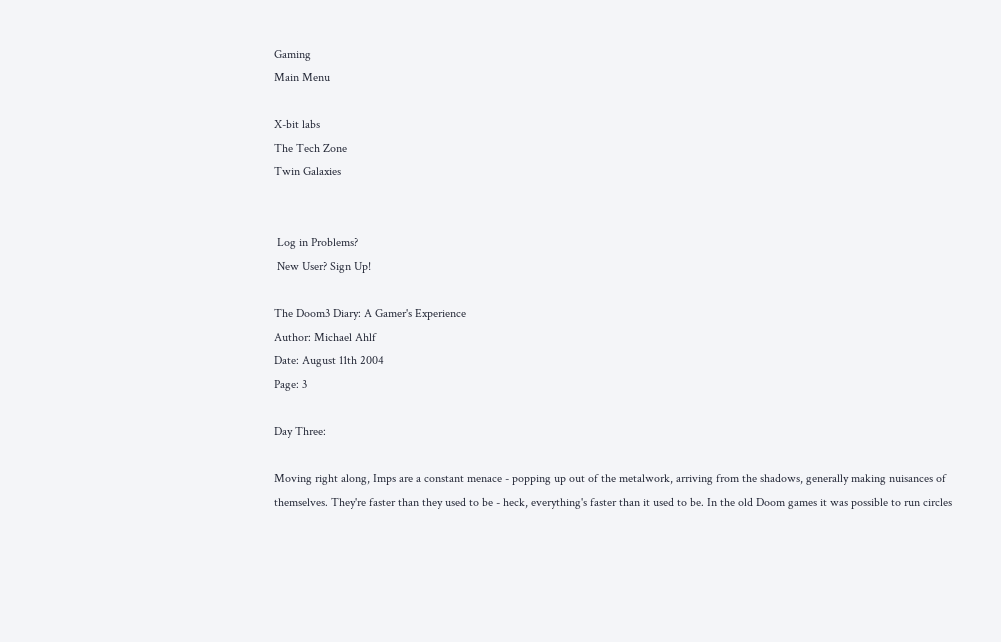Gaming
Main Menu

X-bit labs
The Tech Zone
Twin Galaxies


 Log in Problems?
 New User? Sign Up!

The Doom3 Diary: A Gamer's Experience
Author: Michael Ahlf
Date: August 11th 2004
Page: 3

Day Three:

Moving right along, Imps are a constant menace - popping up out of the metalwork, arriving from the shadows, generally making nuisances of themselves. They're faster than they used to be - heck, everything's faster than it used to be. In the old Doom games it was possible to run circles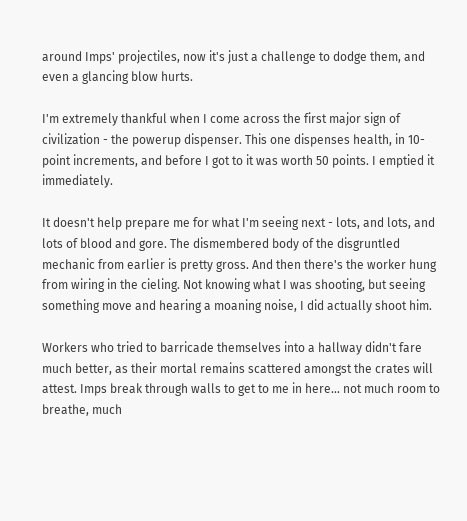around Imps' projectiles, now it's just a challenge to dodge them, and even a glancing blow hurts.

I'm extremely thankful when I come across the first major sign of civilization - the powerup dispenser. This one dispenses health, in 10-point increments, and before I got to it was worth 50 points. I emptied it immediately.

It doesn't help prepare me for what I'm seeing next - lots, and lots, and lots of blood and gore. The dismembered body of the disgruntled mechanic from earlier is pretty gross. And then there's the worker hung from wiring in the cieling. Not knowing what I was shooting, but seeing something move and hearing a moaning noise, I did actually shoot him.

Workers who tried to barricade themselves into a hallway didn't fare much better, as their mortal remains scattered amongst the crates will attest. Imps break through walls to get to me in here... not much room to breathe, much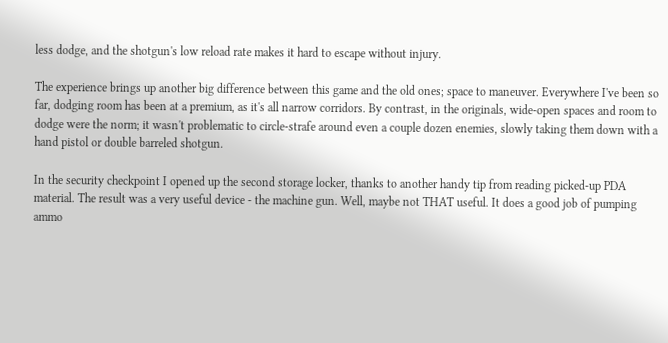less dodge, and the shotgun's low reload rate makes it hard to escape without injury.

The experience brings up another big difference between this game and the old ones; space to maneuver. Everywhere I've been so far, dodging room has been at a premium, as it's all narrow corridors. By contrast, in the originals, wide-open spaces and room to dodge were the norm; it wasn't problematic to circle-strafe around even a couple dozen enemies, slowly taking them down with a hand pistol or double barreled shotgun.

In the security checkpoint I opened up the second storage locker, thanks to another handy tip from reading picked-up PDA material. The result was a very useful device - the machine gun. Well, maybe not THAT useful. It does a good job of pumping ammo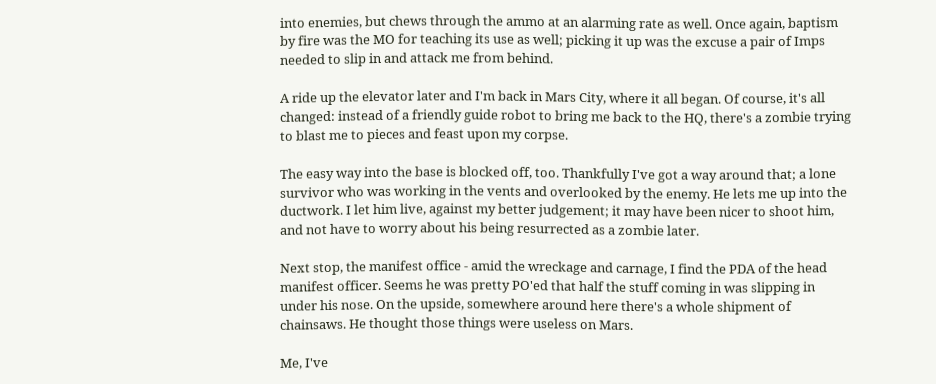into enemies, but chews through the ammo at an alarming rate as well. Once again, baptism by fire was the MO for teaching its use as well; picking it up was the excuse a pair of Imps needed to slip in and attack me from behind.

A ride up the elevator later and I'm back in Mars City, where it all began. Of course, it's all changed: instead of a friendly guide robot to bring me back to the HQ, there's a zombie trying to blast me to pieces and feast upon my corpse.

The easy way into the base is blocked off, too. Thankfully I've got a way around that; a lone survivor who was working in the vents and overlooked by the enemy. He lets me up into the ductwork. I let him live, against my better judgement; it may have been nicer to shoot him, and not have to worry about his being resurrected as a zombie later.

Next stop, the manifest office - amid the wreckage and carnage, I find the PDA of the head manifest officer. Seems he was pretty PO'ed that half the stuff coming in was slipping in under his nose. On the upside, somewhere around here there's a whole shipment of chainsaws. He thought those things were useless on Mars.

Me, I've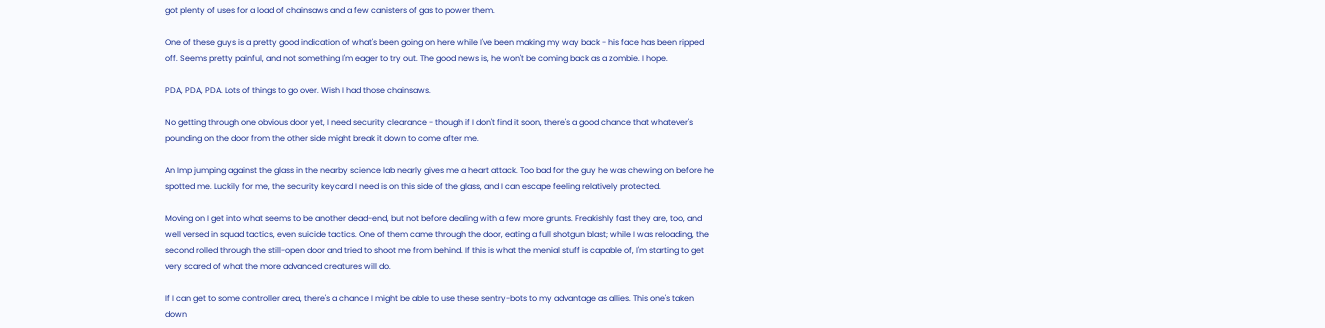got plenty of uses for a load of chainsaws and a few canisters of gas to power them.

One of these guys is a pretty good indication of what's been going on here while I've been making my way back - his face has been ripped off. Seems pretty painful, and not something I'm eager to try out. The good news is, he won't be coming back as a zombie. I hope.

PDA, PDA, PDA. Lots of things to go over. Wish I had those chainsaws.

No getting through one obvious door yet, I need security clearance - though if I don't find it soon, there's a good chance that whatever's pounding on the door from the other side might break it down to come after me.

An Imp jumping against the glass in the nearby science lab nearly gives me a heart attack. Too bad for the guy he was chewing on before he spotted me. Luckily for me, the security keycard I need is on this side of the glass, and I can escape feeling relatively protected.

Moving on I get into what seems to be another dead-end, but not before dealing with a few more grunts. Freakishly fast they are, too, and well versed in squad tactics, even suicide tactics. One of them came through the door, eating a full shotgun blast; while I was reloading, the second rolled through the still-open door and tried to shoot me from behind. If this is what the menial stuff is capable of, I'm starting to get very scared of what the more advanced creatures will do.

If I can get to some controller area, there's a chance I might be able to use these sentry-bots to my advantage as allies. This one's taken down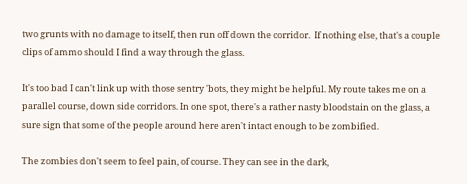two grunts with no damage to itself, then run off down the corridor.  If nothing else, that's a couple clips of ammo should I find a way through the glass.

It's too bad I can't link up with those sentry 'bots, they might be helpful. My route takes me on a parallel course, down side corridors. In one spot, there's a rather nasty bloodstain on the glass, a sure sign that some of the people around here aren't intact enough to be zombified.

The zombies don't seem to feel pain, of course. They can see in the dark,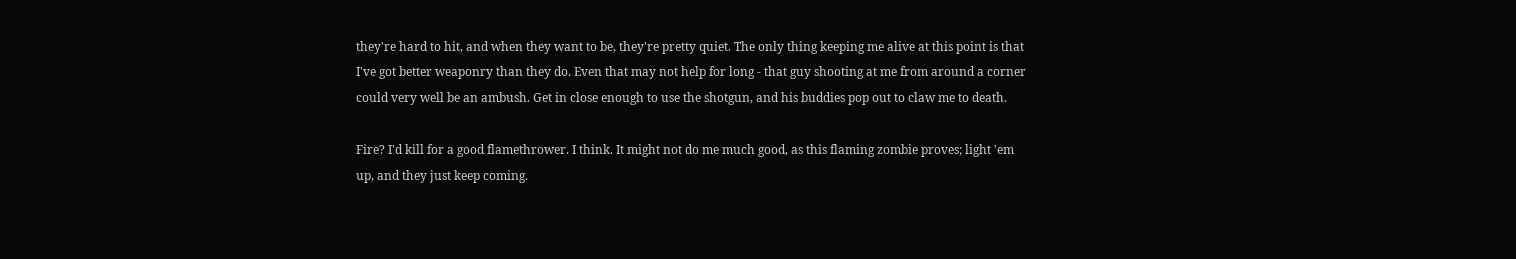they're hard to hit, and when they want to be, they're pretty quiet. The only thing keeping me alive at this point is that I've got better weaponry than they do. Even that may not help for long - that guy shooting at me from around a corner could very well be an ambush. Get in close enough to use the shotgun, and his buddies pop out to claw me to death.

Fire? I'd kill for a good flamethrower. I think. It might not do me much good, as this flaming zombie proves; light 'em up, and they just keep coming.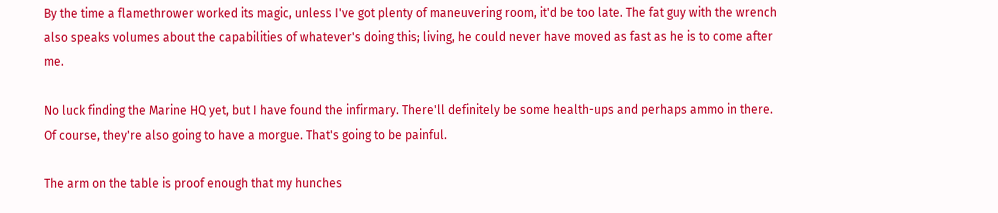By the time a flamethrower worked its magic, unless I've got plenty of maneuvering room, it'd be too late. The fat guy with the wrench also speaks volumes about the capabilities of whatever's doing this; living, he could never have moved as fast as he is to come after me.

No luck finding the Marine HQ yet, but I have found the infirmary. There'll definitely be some health-ups and perhaps ammo in there. Of course, they're also going to have a morgue. That's going to be painful.

The arm on the table is proof enough that my hunches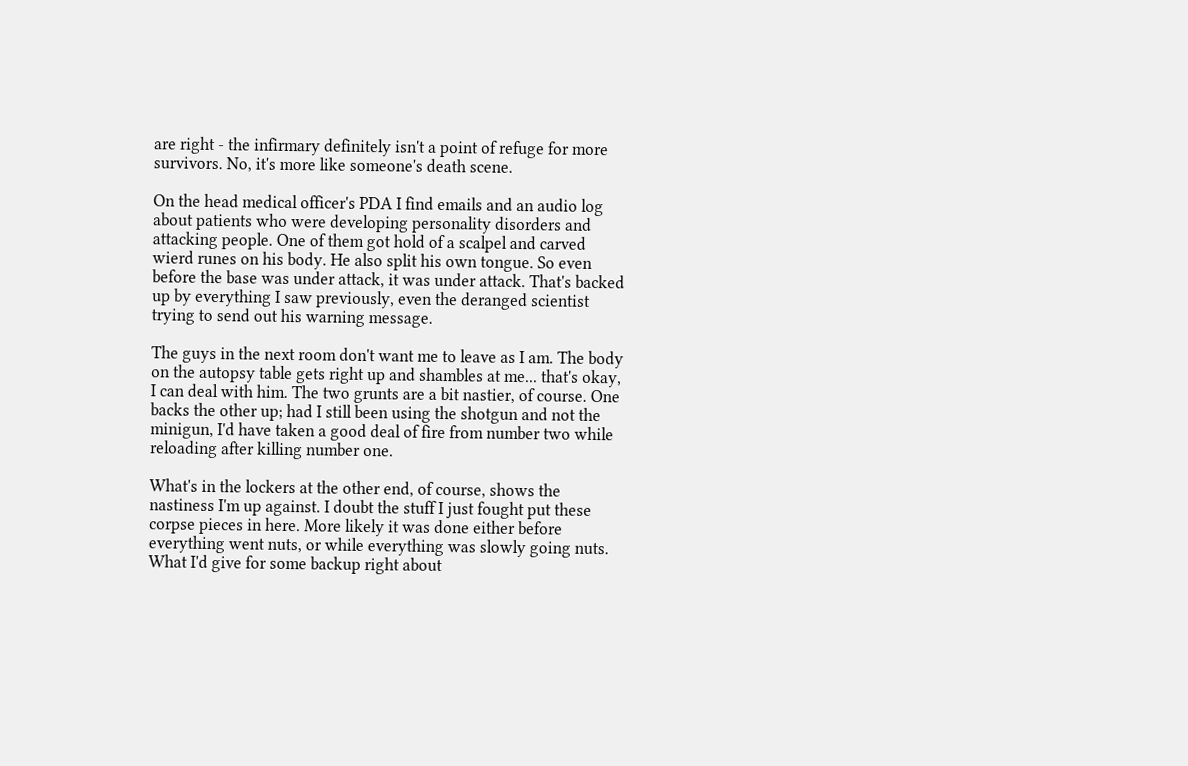are right - the infirmary definitely isn't a point of refuge for more survivors. No, it's more like someone's death scene.

On the head medical officer's PDA I find emails and an audio log about patients who were developing personality disorders and attacking people. One of them got hold of a scalpel and carved wierd runes on his body. He also split his own tongue. So even before the base was under attack, it was under attack. That's backed up by everything I saw previously, even the deranged scientist trying to send out his warning message.

The guys in the next room don't want me to leave as I am. The body on the autopsy table gets right up and shambles at me... that's okay, I can deal with him. The two grunts are a bit nastier, of course. One backs the other up; had I still been using the shotgun and not the minigun, I'd have taken a good deal of fire from number two while reloading after killing number one.

What's in the lockers at the other end, of course, shows the nastiness I'm up against. I doubt the stuff I just fought put these corpse pieces in here. More likely it was done either before everything went nuts, or while everything was slowly going nuts. What I'd give for some backup right about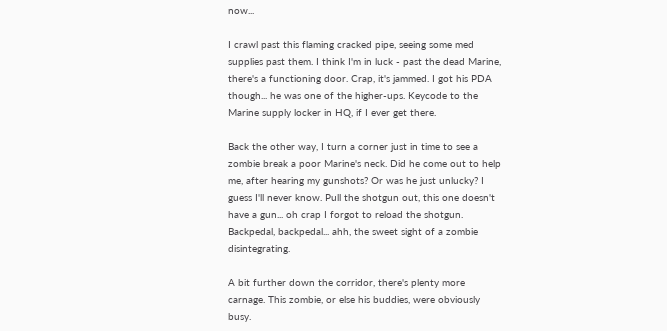now...

I crawl past this flaming cracked pipe, seeing some med supplies past them. I think I'm in luck - past the dead Marine, there's a functioning door. Crap, it's jammed. I got his PDA though... he was one of the higher-ups. Keycode to the Marine supply locker in HQ, if I ever get there.

Back the other way, I turn a corner just in time to see a zombie break a poor Marine's neck. Did he come out to help me, after hearing my gunshots? Or was he just unlucky? I guess I'll never know. Pull the shotgun out, this one doesn't have a gun... oh crap I forgot to reload the shotgun. Backpedal, backpedal... ahh, the sweet sight of a zombie disintegrating.

A bit further down the corridor, there's plenty more carnage. This zombie, or else his buddies, were obviously busy.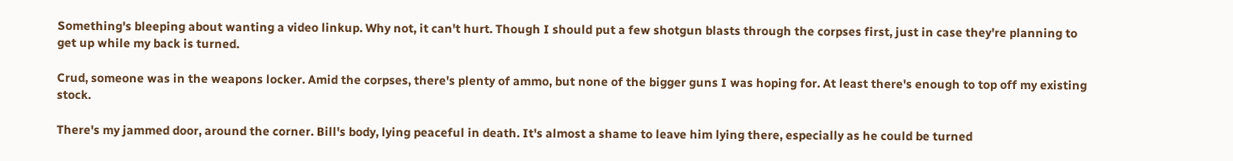Something's bleeping about wanting a video linkup. Why not, it can't hurt. Though I should put a few shotgun blasts through the corpses first, just in case they're planning to get up while my back is turned.

Crud, someone was in the weapons locker. Amid the corpses, there's plenty of ammo, but none of the bigger guns I was hoping for. At least there's enough to top off my existing stock.

There's my jammed door, around the corner. Bill's body, lying peaceful in death. It's almost a shame to leave him lying there, especially as he could be turned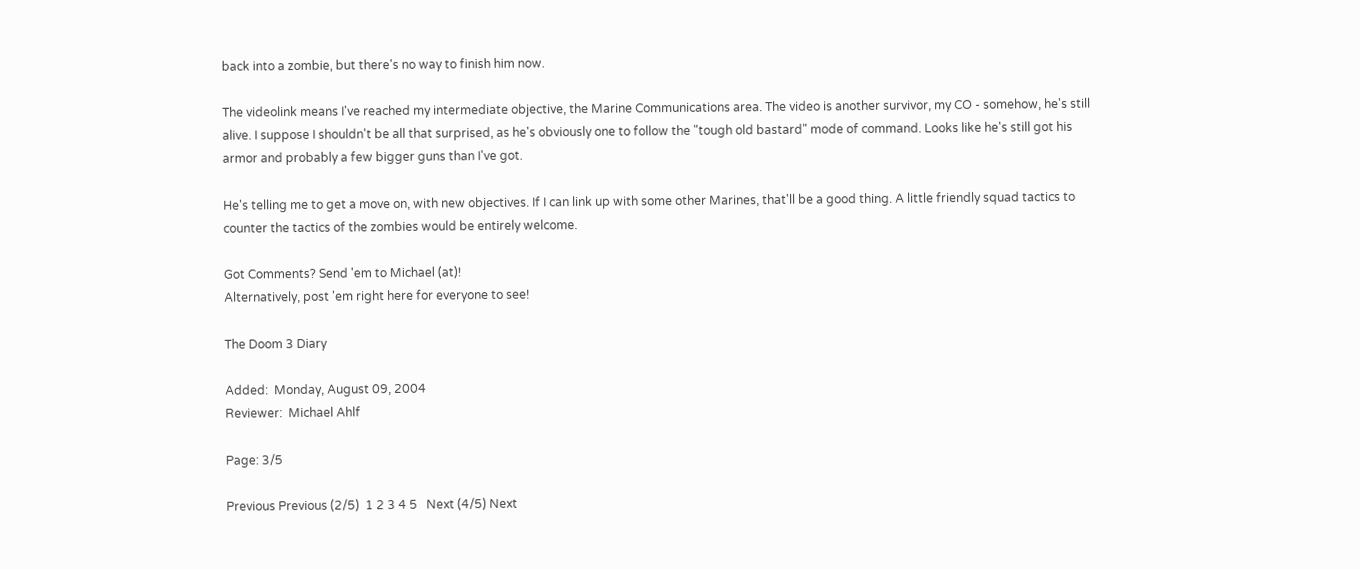back into a zombie, but there's no way to finish him now.

The videolink means I've reached my intermediate objective, the Marine Communications area. The video is another survivor, my CO - somehow, he's still alive. I suppose I shouldn't be all that surprised, as he's obviously one to follow the "tough old bastard" mode of command. Looks like he's still got his armor and probably a few bigger guns than I've got.

He's telling me to get a move on, with new objectives. If I can link up with some other Marines, that'll be a good thing. A little friendly squad tactics to counter the tactics of the zombies would be entirely welcome.

Got Comments? Send 'em to Michael (at)!
Alternatively, post 'em right here for everyone to see!

The Doom 3 Diary

Added:  Monday, August 09, 2004
Reviewer:  Michael Ahlf

Page: 3/5

Previous Previous (2/5)  1 2 3 4 5   Next (4/5) Next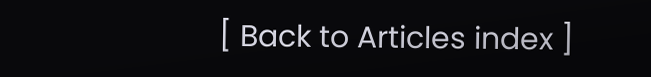[ Back to Articles index ]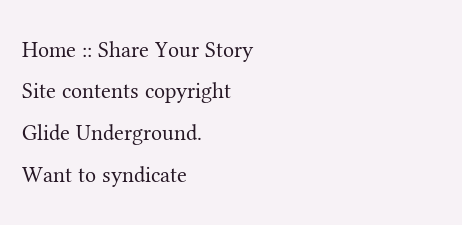Home :: Share Your Story
Site contents copyright Glide Underground.
Want to syndicate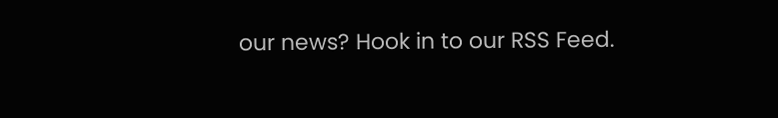our news? Hook in to our RSS Feed.